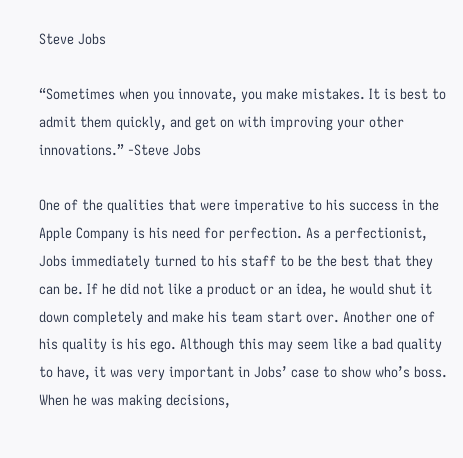Steve Jobs

“Sometimes when you innovate, you make mistakes. It is best to admit them quickly, and get on with improving your other innovations.” -Steve Jobs

One of the qualities that were imperative to his success in the Apple Company is his need for perfection. As a perfectionist, Jobs immediately turned to his staff to be the best that they can be. If he did not like a product or an idea, he would shut it down completely and make his team start over. Another one of his quality is his ego. Although this may seem like a bad quality to have, it was very important in Jobs’ case to show who’s boss. When he was making decisions,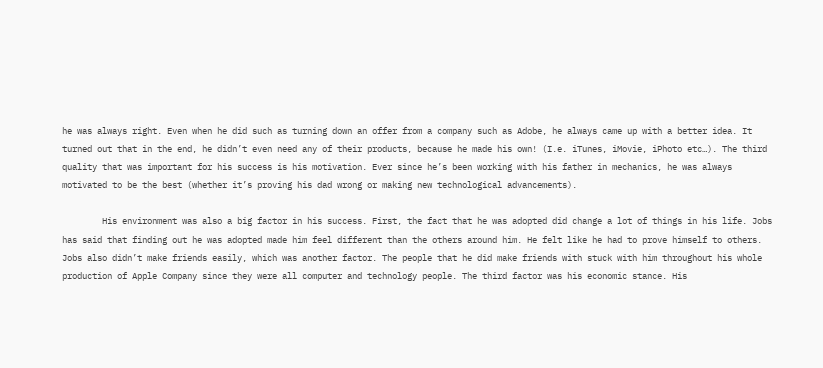he was always right. Even when he did such as turning down an offer from a company such as Adobe, he always came up with a better idea. It turned out that in the end, he didn’t even need any of their products, because he made his own! (I.e. iTunes, iMovie, iPhoto etc…). The third quality that was important for his success is his motivation. Ever since he’s been working with his father in mechanics, he was always motivated to be the best (whether it’s proving his dad wrong or making new technological advancements).

        His environment was also a big factor in his success. First, the fact that he was adopted did change a lot of things in his life. Jobs has said that finding out he was adopted made him feel different than the others around him. He felt like he had to prove himself to others. Jobs also didn’t make friends easily, which was another factor. The people that he did make friends with stuck with him throughout his whole production of Apple Company since they were all computer and technology people. The third factor was his economic stance. His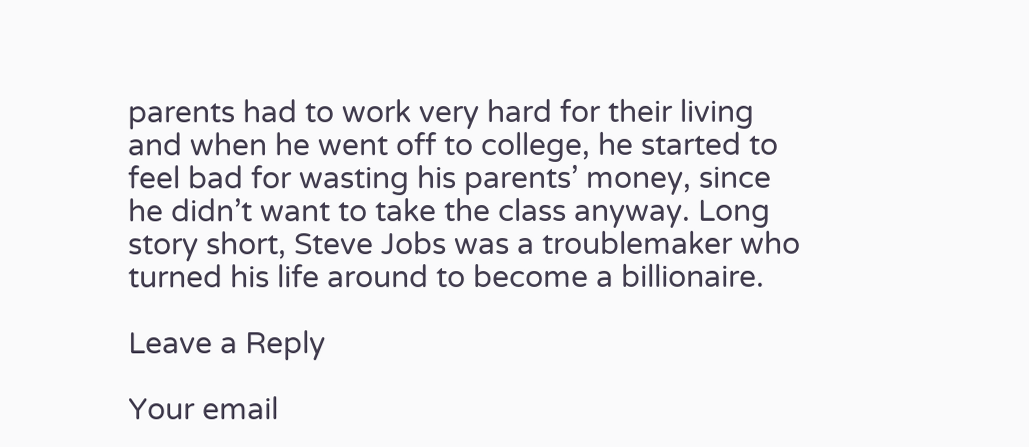parents had to work very hard for their living and when he went off to college, he started to feel bad for wasting his parents’ money, since he didn’t want to take the class anyway. Long story short, Steve Jobs was a troublemaker who turned his life around to become a billionaire.

Leave a Reply

Your email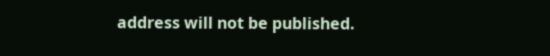address will not be published.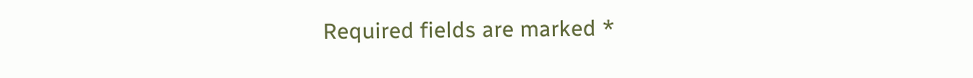Required fields are marked *